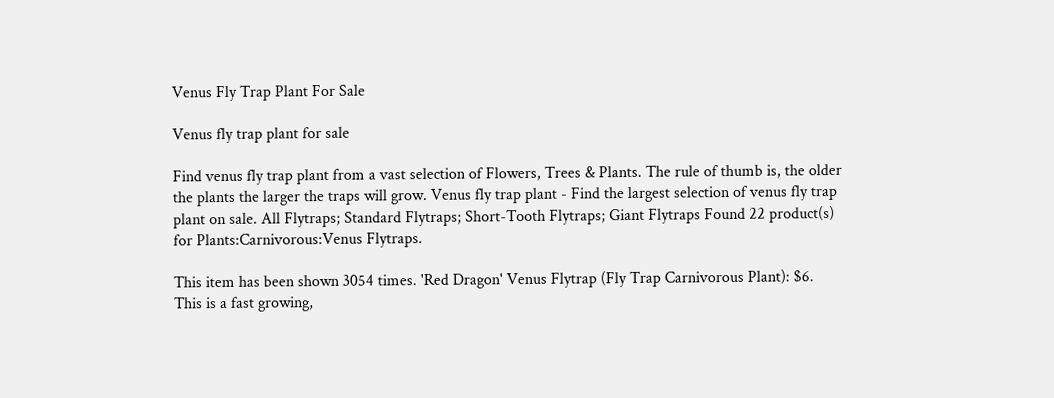Venus Fly Trap Plant For Sale

Venus fly trap plant for sale

Find venus fly trap plant from a vast selection of Flowers, Trees & Plants. The rule of thumb is, the older the plants the larger the traps will grow. Venus fly trap plant - Find the largest selection of venus fly trap plant on sale. All Flytraps; Standard Flytraps; Short-Tooth Flytraps; Giant Flytraps Found 22 product(s) for Plants:Carnivorous:Venus Flytraps.

This item has been shown 3054 times. 'Red Dragon' Venus Flytrap (Fly Trap Carnivorous Plant): $6. This is a fast growing,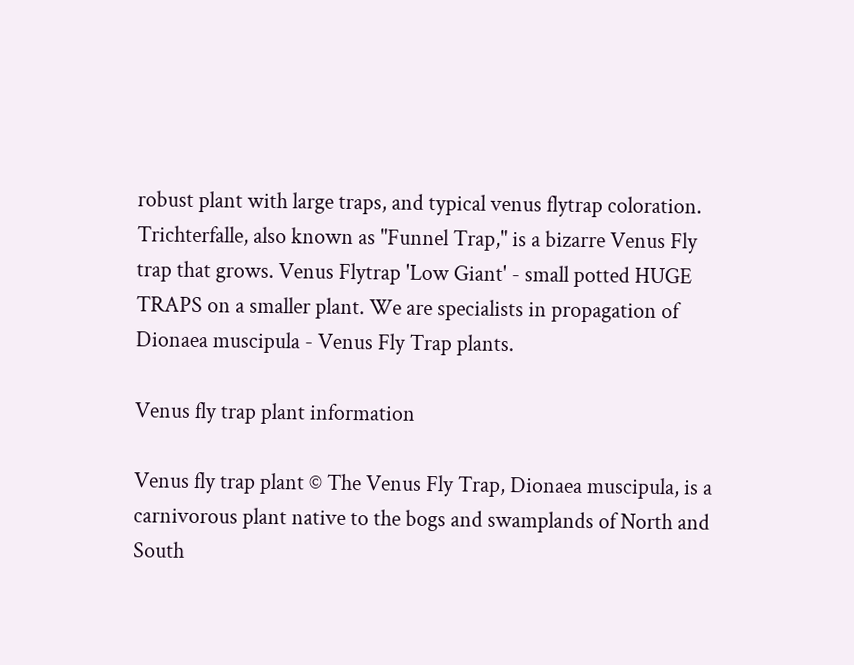robust plant with large traps, and typical venus flytrap coloration. Trichterfalle, also known as "Funnel Trap," is a bizarre Venus Fly trap that grows. Venus Flytrap 'Low Giant' - small potted HUGE TRAPS on a smaller plant. We are specialists in propagation of Dionaea muscipula - Venus Fly Trap plants.

Venus fly trap plant information

Venus fly trap plant © The Venus Fly Trap, Dionaea muscipula, is a carnivorous plant native to the bogs and swamplands of North and South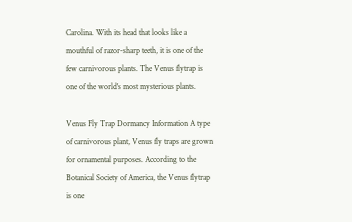Carolina. With its head that looks like a mouthful of razor-sharp teeth, it is one of the few carnivorous plants. The Venus flytrap is one of the world's most mysterious plants.

Venus Fly Trap Dormancy Information A type of carnivorous plant, Venus fly traps are grown for ornamental purposes. According to the Botanical Society of America, the Venus flytrap is one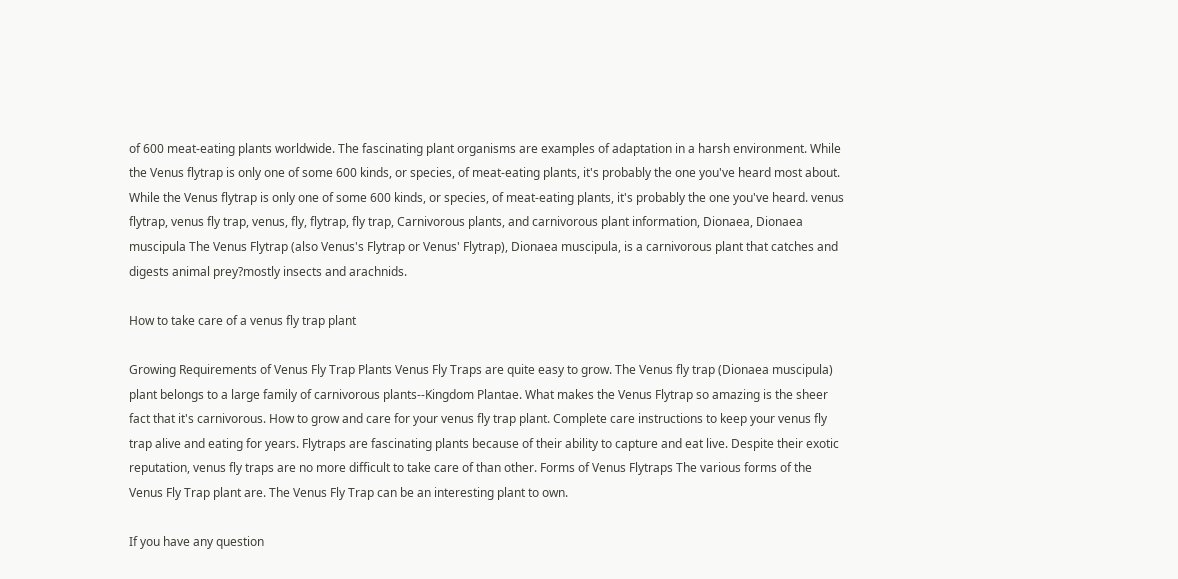of 600 meat-eating plants worldwide. The fascinating plant organisms are examples of adaptation in a harsh environment. While the Venus flytrap is only one of some 600 kinds, or species, of meat-eating plants, it's probably the one you've heard most about. While the Venus flytrap is only one of some 600 kinds, or species, of meat-eating plants, it's probably the one you've heard. venus flytrap, venus fly trap, venus, fly, flytrap, fly trap, Carnivorous plants, and carnivorous plant information, Dionaea, Dionaea muscipula The Venus Flytrap (also Venus's Flytrap or Venus' Flytrap), Dionaea muscipula, is a carnivorous plant that catches and digests animal prey?mostly insects and arachnids.

How to take care of a venus fly trap plant

Growing Requirements of Venus Fly Trap Plants Venus Fly Traps are quite easy to grow. The Venus fly trap (Dionaea muscipula) plant belongs to a large family of carnivorous plants--Kingdom Plantae. What makes the Venus Flytrap so amazing is the sheer fact that it's carnivorous. How to grow and care for your venus fly trap plant. Complete care instructions to keep your venus fly trap alive and eating for years. Flytraps are fascinating plants because of their ability to capture and eat live. Despite their exotic reputation, venus fly traps are no more difficult to take care of than other. Forms of Venus Flytraps The various forms of the Venus Fly Trap plant are. The Venus Fly Trap can be an interesting plant to own.

If you have any question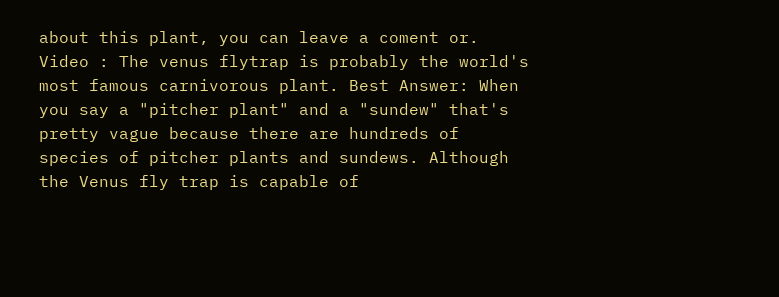about this plant, you can leave a coment or. Video : The venus flytrap is probably the world's most famous carnivorous plant. Best Answer: When you say a "pitcher plant" and a "sundew" that's pretty vague because there are hundreds of species of pitcher plants and sundews. Although the Venus fly trap is capable of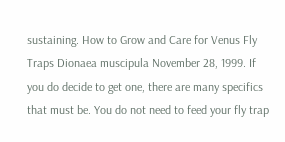sustaining. How to Grow and Care for Venus Fly Traps Dionaea muscipula November 28, 1999. If you do decide to get one, there are many specifics that must be. You do not need to feed your fly trap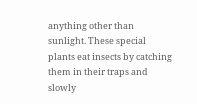anything other than sunlight. These special plants eat insects by catching them in their traps and slowly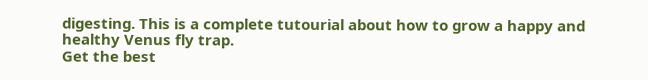digesting. This is a complete tutourial about how to grow a happy and healthy Venus fly trap.
Get the best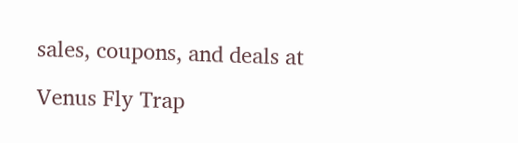sales, coupons, and deals at

Venus Fly Trap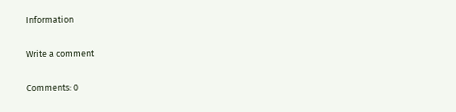Information

Write a comment

Comments: 0